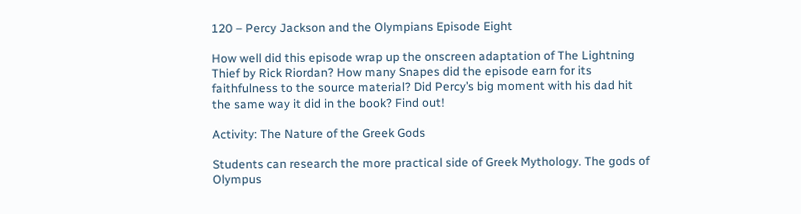120 – Percy Jackson and the Olympians Episode Eight

How well did this episode wrap up the onscreen adaptation of The Lightning Thief by Rick Riordan? How many Snapes did the episode earn for its faithfulness to the source material? Did Percy’s big moment with his dad hit the same way it did in the book? Find out!

Activity: The Nature of the Greek Gods

Students can research the more practical side of Greek Mythology. The gods of Olympus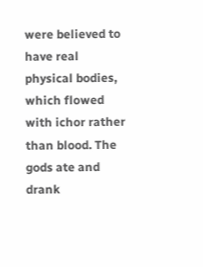were believed to have real physical bodies, which flowed with ichor rather than blood. The gods ate and drank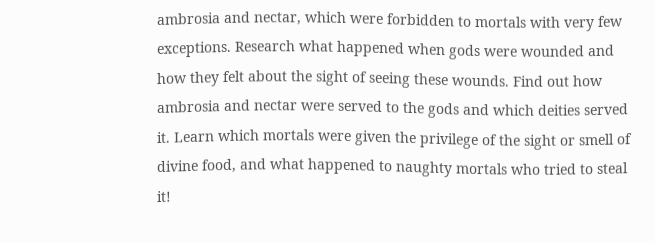ambrosia and nectar, which were forbidden to mortals with very few exceptions. Research what happened when gods were wounded and how they felt about the sight of seeing these wounds. Find out how ambrosia and nectar were served to the gods and which deities served it. Learn which mortals were given the privilege of the sight or smell of divine food, and what happened to naughty mortals who tried to steal it!